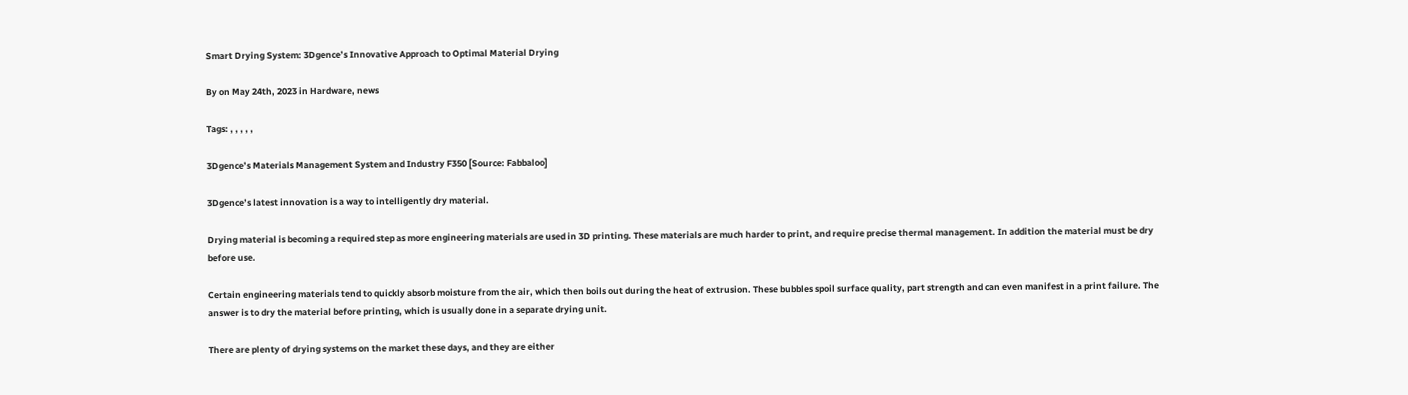Smart Drying System: 3Dgence’s Innovative Approach to Optimal Material Drying

By on May 24th, 2023 in Hardware, news

Tags: , , , , ,

3Dgence’s Materials Management System and Industry F350 [Source: Fabbaloo]

3Dgence’s latest innovation is a way to intelligently dry material.

Drying material is becoming a required step as more engineering materials are used in 3D printing. These materials are much harder to print, and require precise thermal management. In addition the material must be dry before use.

Certain engineering materials tend to quickly absorb moisture from the air, which then boils out during the heat of extrusion. These bubbles spoil surface quality, part strength and can even manifest in a print failure. The answer is to dry the material before printing, which is usually done in a separate drying unit.

There are plenty of drying systems on the market these days, and they are either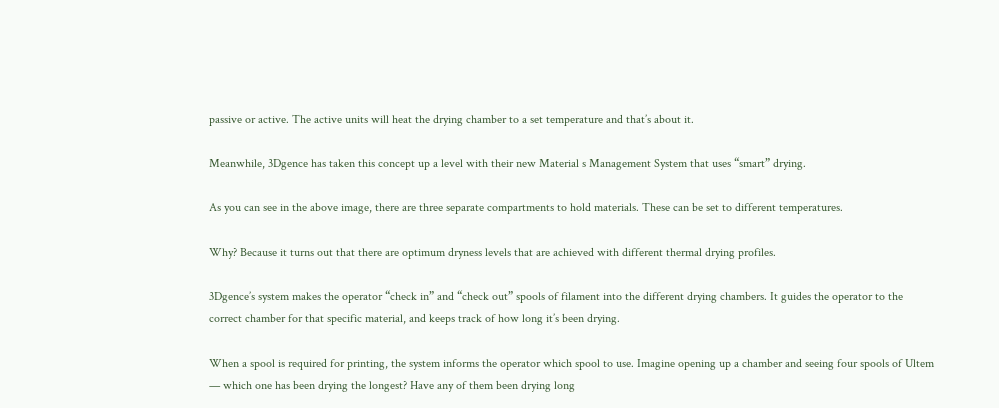passive or active. The active units will heat the drying chamber to a set temperature and that’s about it.

Meanwhile, 3Dgence has taken this concept up a level with their new Material s Management System that uses “smart” drying.

As you can see in the above image, there are three separate compartments to hold materials. These can be set to different temperatures.

Why? Because it turns out that there are optimum dryness levels that are achieved with different thermal drying profiles.

3Dgence’s system makes the operator “check in” and “check out” spools of filament into the different drying chambers. It guides the operator to the correct chamber for that specific material, and keeps track of how long it’s been drying.

When a spool is required for printing, the system informs the operator which spool to use. Imagine opening up a chamber and seeing four spools of Ultem — which one has been drying the longest? Have any of them been drying long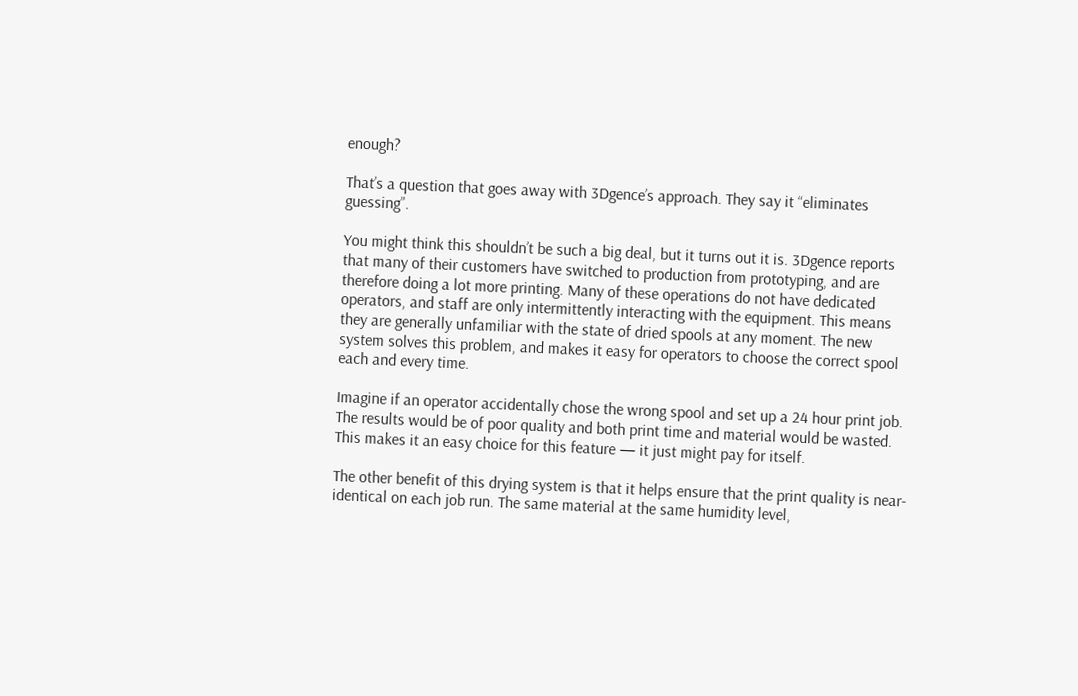enough?

That’s a question that goes away with 3Dgence’s approach. They say it “eliminates guessing”.

You might think this shouldn’t be such a big deal, but it turns out it is. 3Dgence reports that many of their customers have switched to production from prototyping, and are therefore doing a lot more printing. Many of these operations do not have dedicated operators, and staff are only intermittently interacting with the equipment. This means they are generally unfamiliar with the state of dried spools at any moment. The new system solves this problem, and makes it easy for operators to choose the correct spool each and every time.

Imagine if an operator accidentally chose the wrong spool and set up a 24 hour print job. The results would be of poor quality and both print time and material would be wasted. This makes it an easy choice for this feature — it just might pay for itself.

The other benefit of this drying system is that it helps ensure that the print quality is near-identical on each job run. The same material at the same humidity level,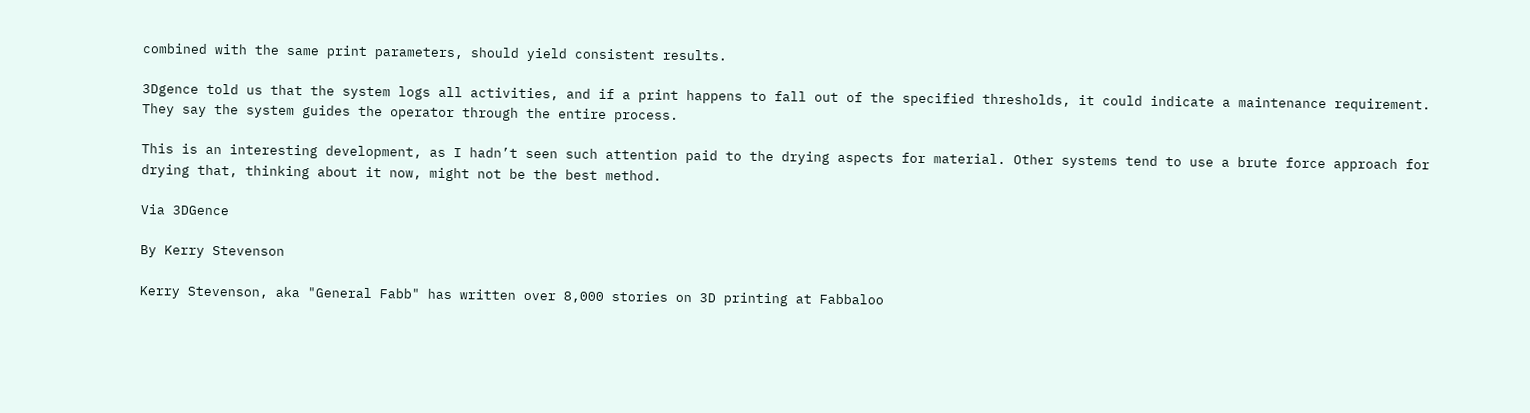combined with the same print parameters, should yield consistent results.

3Dgence told us that the system logs all activities, and if a print happens to fall out of the specified thresholds, it could indicate a maintenance requirement. They say the system guides the operator through the entire process.

This is an interesting development, as I hadn’t seen such attention paid to the drying aspects for material. Other systems tend to use a brute force approach for drying that, thinking about it now, might not be the best method.

Via 3DGence

By Kerry Stevenson

Kerry Stevenson, aka "General Fabb" has written over 8,000 stories on 3D printing at Fabbaloo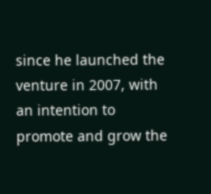since he launched the venture in 2007, with an intention to promote and grow the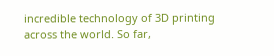incredible technology of 3D printing across the world. So far,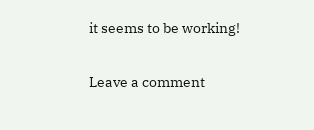it seems to be working!

Leave a comment